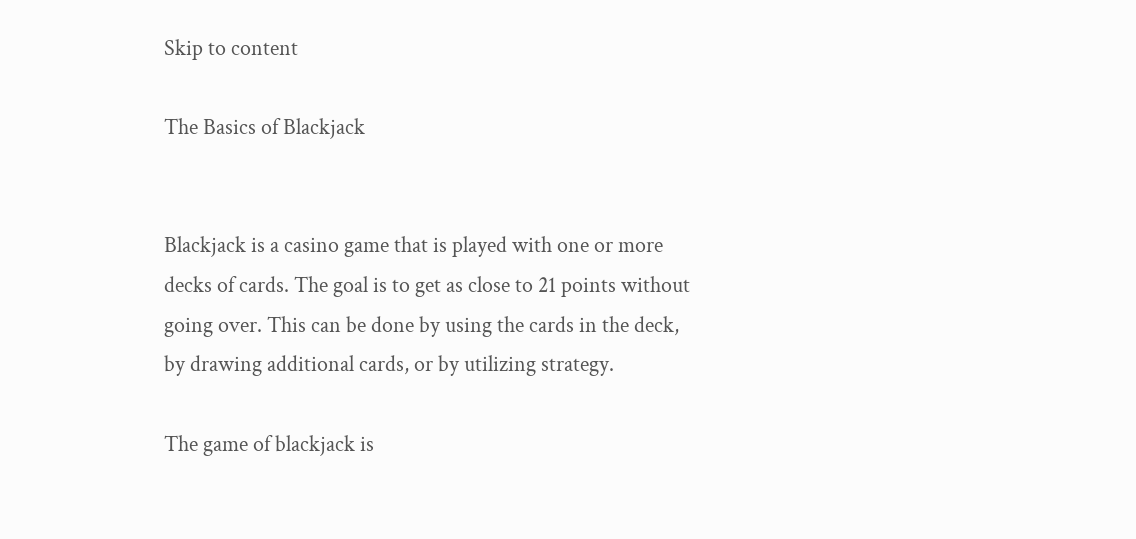Skip to content

The Basics of Blackjack


Blackjack is a casino game that is played with one or more decks of cards. The goal is to get as close to 21 points without going over. This can be done by using the cards in the deck, by drawing additional cards, or by utilizing strategy.

The game of blackjack is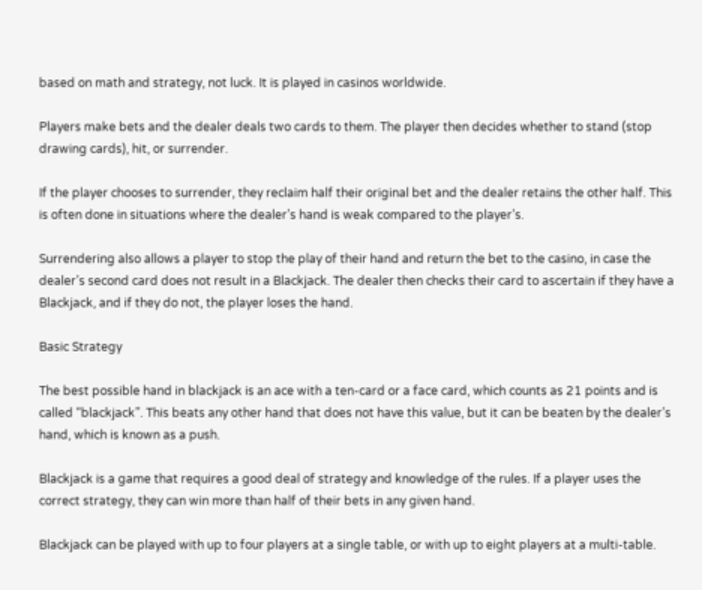based on math and strategy, not luck. It is played in casinos worldwide.

Players make bets and the dealer deals two cards to them. The player then decides whether to stand (stop drawing cards), hit, or surrender.

If the player chooses to surrender, they reclaim half their original bet and the dealer retains the other half. This is often done in situations where the dealer’s hand is weak compared to the player’s.

Surrendering also allows a player to stop the play of their hand and return the bet to the casino, in case the dealer’s second card does not result in a Blackjack. The dealer then checks their card to ascertain if they have a Blackjack, and if they do not, the player loses the hand.

Basic Strategy

The best possible hand in blackjack is an ace with a ten-card or a face card, which counts as 21 points and is called “blackjack”. This beats any other hand that does not have this value, but it can be beaten by the dealer’s hand, which is known as a push.

Blackjack is a game that requires a good deal of strategy and knowledge of the rules. If a player uses the correct strategy, they can win more than half of their bets in any given hand.

Blackjack can be played with up to four players at a single table, or with up to eight players at a multi-table.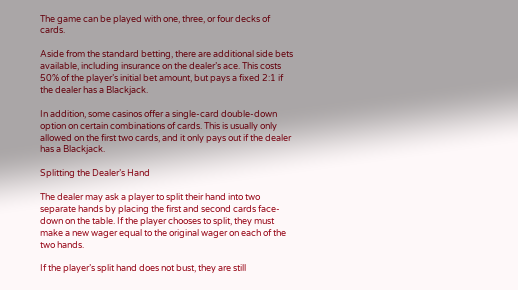The game can be played with one, three, or four decks of cards.

Aside from the standard betting, there are additional side bets available, including insurance on the dealer’s ace. This costs 50% of the player’s initial bet amount, but pays a fixed 2:1 if the dealer has a Blackjack.

In addition, some casinos offer a single-card double-down option on certain combinations of cards. This is usually only allowed on the first two cards, and it only pays out if the dealer has a Blackjack.

Splitting the Dealer’s Hand

The dealer may ask a player to split their hand into two separate hands by placing the first and second cards face-down on the table. If the player chooses to split, they must make a new wager equal to the original wager on each of the two hands.

If the player’s split hand does not bust, they are still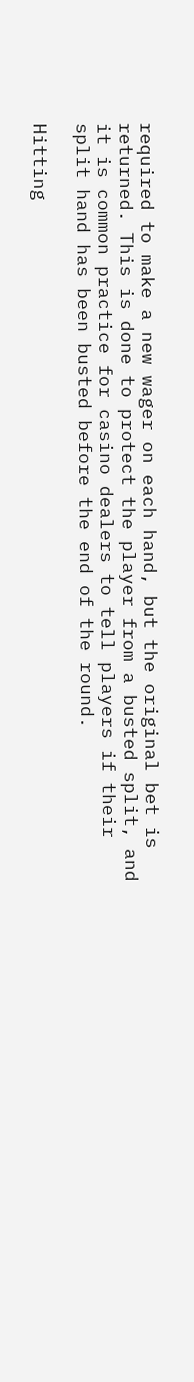required to make a new wager on each hand, but the original bet is returned. This is done to protect the player from a busted split, and it is common practice for casino dealers to tell players if their split hand has been busted before the end of the round.

Hitting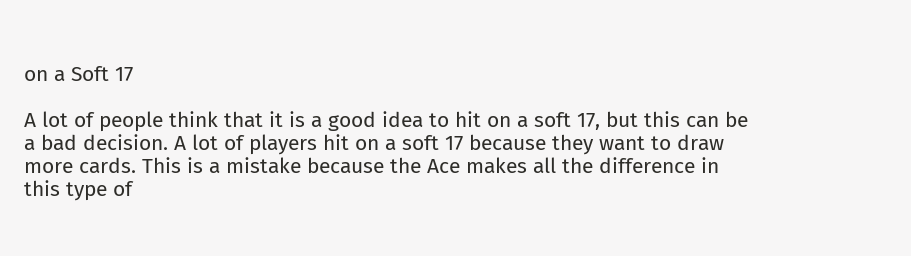on a Soft 17

A lot of people think that it is a good idea to hit on a soft 17, but this can be a bad decision. A lot of players hit on a soft 17 because they want to draw more cards. This is a mistake because the Ace makes all the difference in this type of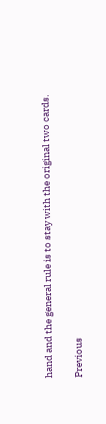hand and the general rule is to stay with the original two cards.

Previous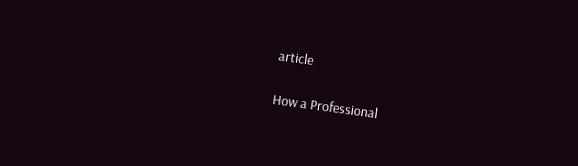article

How a Professional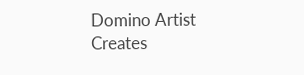Domino Artist Creates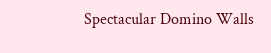Spectacular Domino Walls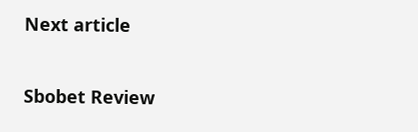Next article

Sbobet Review